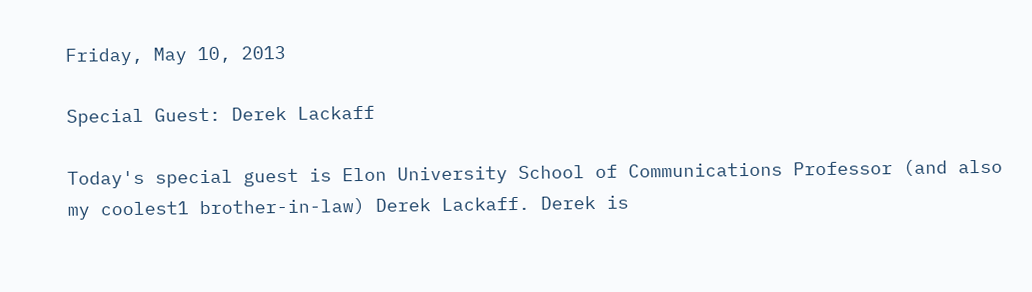Friday, May 10, 2013

Special Guest: Derek Lackaff

Today's special guest is Elon University School of Communications Professor (and also my coolest1 brother-in-law) Derek Lackaff. Derek is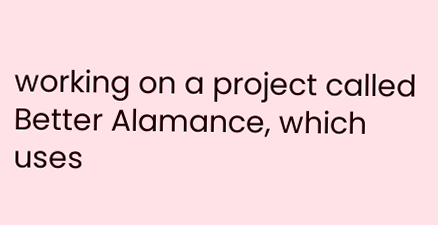working on a project called Better Alamance, which uses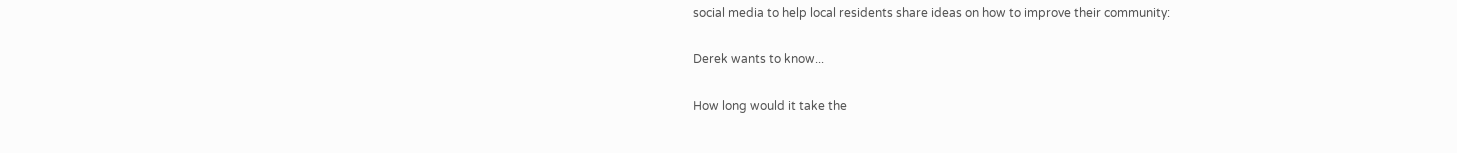social media to help local residents share ideas on how to improve their community:

Derek wants to know...

How long would it take the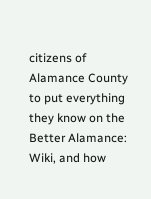citizens of Alamance County to put everything they know on the Better Alamance: Wiki, and how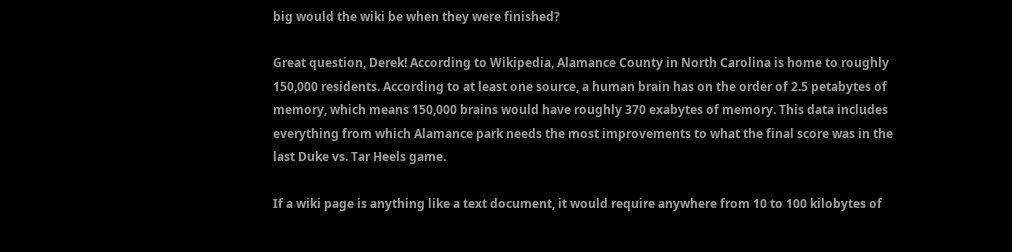big would the wiki be when they were finished?

Great question, Derek! According to Wikipedia, Alamance County in North Carolina is home to roughly 150,000 residents. According to at least one source, a human brain has on the order of 2.5 petabytes of memory, which means 150,000 brains would have roughly 370 exabytes of memory. This data includes everything from which Alamance park needs the most improvements to what the final score was in the last Duke vs. Tar Heels game.

If a wiki page is anything like a text document, it would require anywhere from 10 to 100 kilobytes of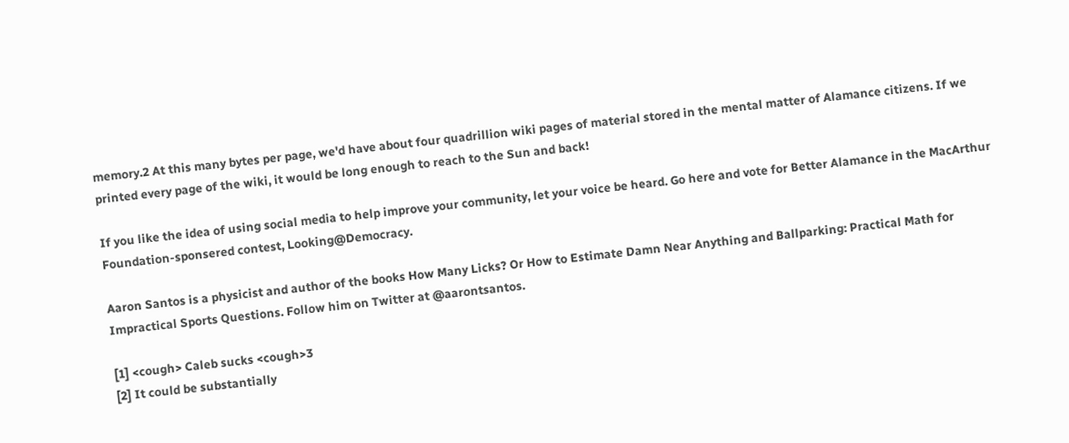memory.2 At this many bytes per page, we'd have about four quadrillion wiki pages of material stored in the mental matter of Alamance citizens. If we printed every page of the wiki, it would be long enough to reach to the Sun and back!

If you like the idea of using social media to help improve your community, let your voice be heard. Go here and vote for Better Alamance in the MacArthur Foundation-sponsered contest, Looking@Democracy.

Aaron Santos is a physicist and author of the books How Many Licks? Or How to Estimate Damn Near Anything and Ballparking: Practical Math for Impractical Sports Questions. Follow him on Twitter at @aarontsantos.

[1] <cough> Caleb sucks <cough>3
[2] It could be substantially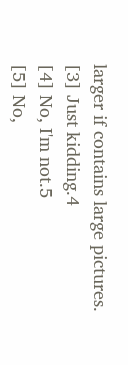larger if contains large pictures.
[3] Just kidding.4
[4] No, I'm not.5
[5] No,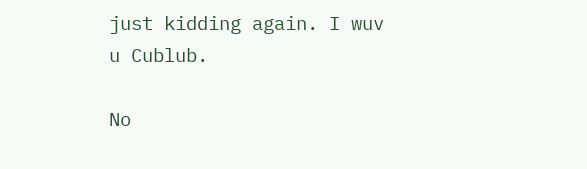just kidding again. I wuv u Cublub.

No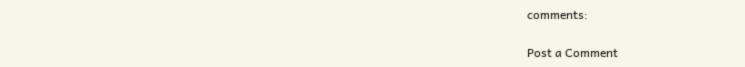comments:

Post a Comment